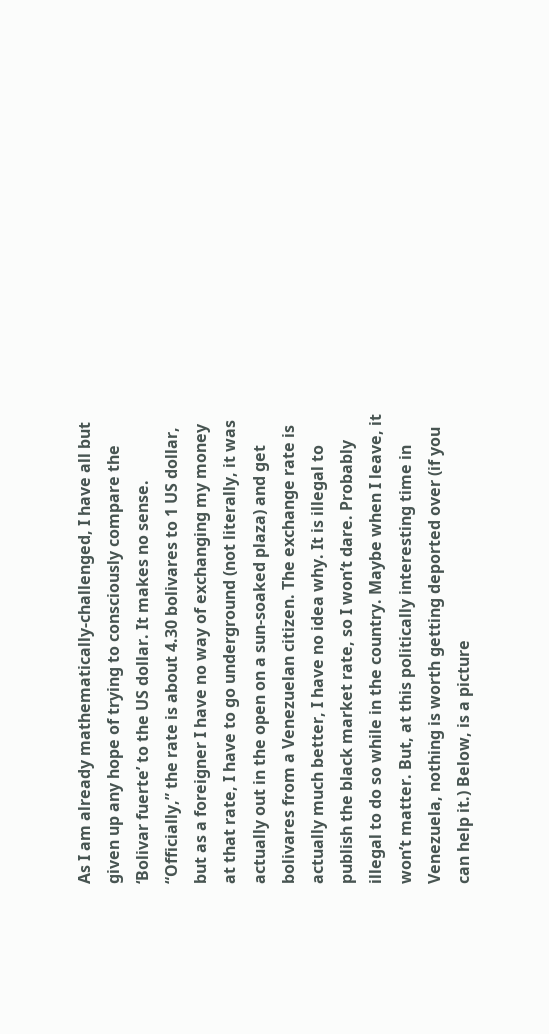As I am already mathematically-challenged, I have all but given up any hope of trying to consciously compare the ‘Bolivar fuerte’ to the US dollar. It makes no sense. “Officially,” the rate is about 4.30 bolivares to 1 US dollar, but as a foreigner I have no way of exchanging my money at that rate, I have to go underground (not literally, it was actually out in the open on a sun-soaked plaza) and get bolivares from a Venezuelan citizen. The exchange rate is actually much better, I have no idea why. It is illegal to publish the black market rate, so I won’t dare. Probably illegal to do so while in the country. Maybe when I leave, it won’t matter. But, at this politically interesting time in Venezuela, nothing is worth getting deported over (if you can help it.) Below, is a picture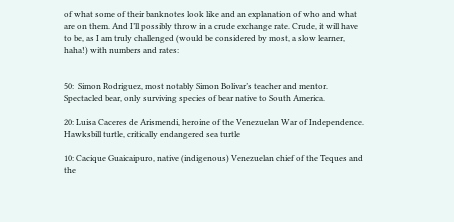of what some of their banknotes look like and an explanation of who and what are on them. And I’ll possibly throw in a crude exchange rate. Crude, it will have to be, as I am truly challenged (would be considered by most, a slow learner, haha!) with numbers and rates:


50:  Simon Rodriguez, most notably Simon Bolivar’s teacher and mentor.  Spectacled bear, only surviving species of bear native to South America.

20: Luisa Caceres de Arismendi, heroine of the Venezuelan War of Independence.             Hawksbill turtle, critically endangered sea turtle

10: Cacique Guaicaipuro, native (indigenous) Venezuelan chief of the Teques and the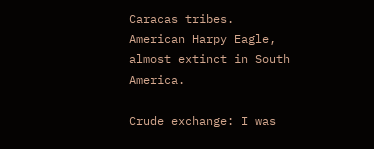Caracas tribes. American Harpy Eagle, almost extinct in South America.

Crude exchange: I was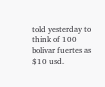told yesterday to think of 100 bolivar fuertes as $10 usd.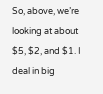So, above, we’re looking at about $5, $2, and $1. I deal in big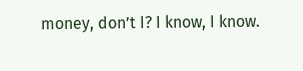money, don’t I? I know, I know.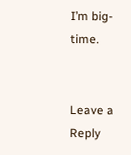I’m big-time.


Leave a Reply